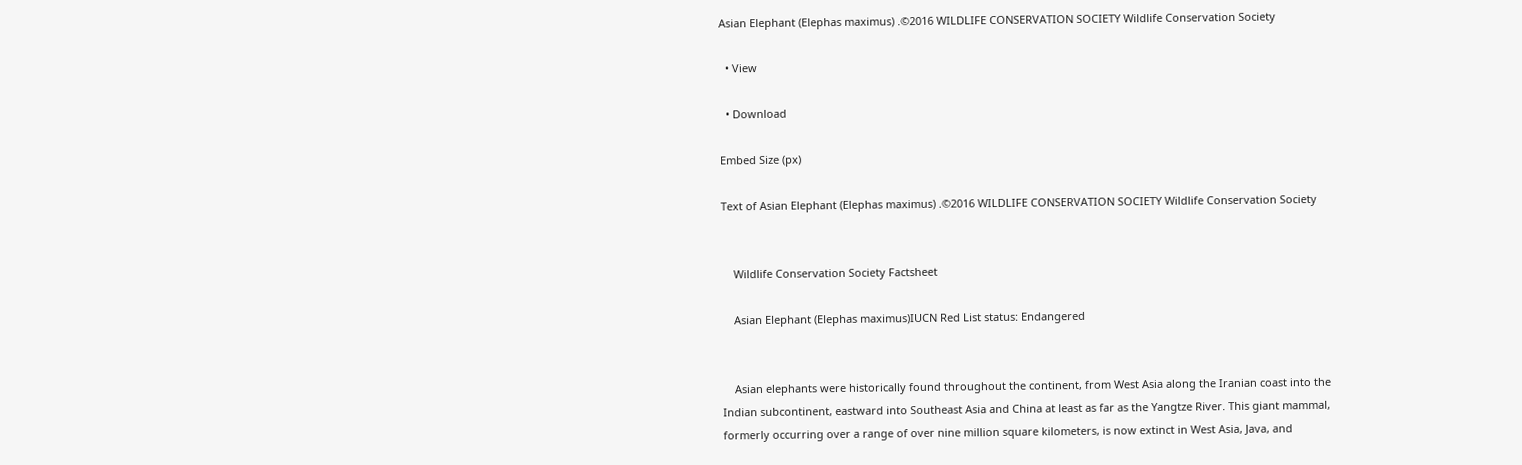Asian Elephant (Elephas maximus) .©2016 WILDLIFE CONSERVATION SOCIETY Wildlife Conservation Society

  • View

  • Download

Embed Size (px)

Text of Asian Elephant (Elephas maximus) .©2016 WILDLIFE CONSERVATION SOCIETY Wildlife Conservation Society


    Wildlife Conservation Society Factsheet

    Asian Elephant (Elephas maximus)IUCN Red List status: Endangered


    Asian elephants were historically found throughout the continent, from West Asia along the Iranian coast into the Indian subcontinent, eastward into Southeast Asia and China at least as far as the Yangtze River. This giant mammal, formerly occurring over a range of over nine million square kilometers, is now extinct in West Asia, Java, and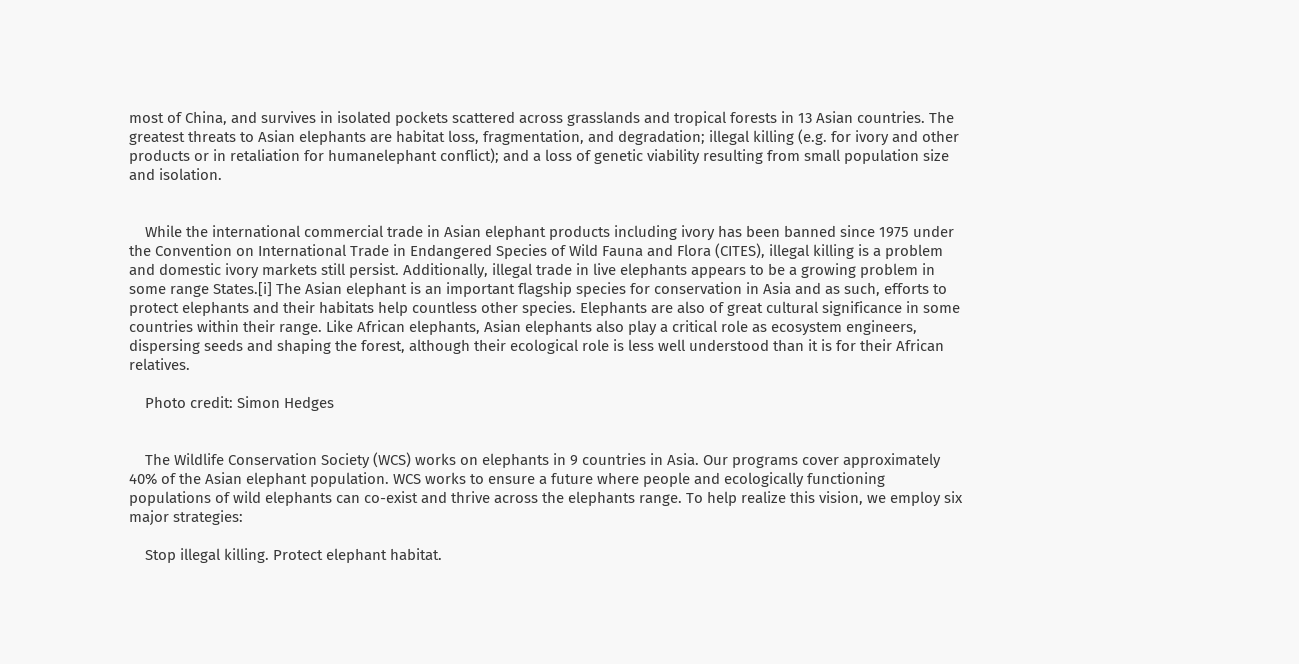most of China, and survives in isolated pockets scattered across grasslands and tropical forests in 13 Asian countries. The greatest threats to Asian elephants are habitat loss, fragmentation, and degradation; illegal killing (e.g. for ivory and other products or in retaliation for humanelephant conflict); and a loss of genetic viability resulting from small population size and isolation.


    While the international commercial trade in Asian elephant products including ivory has been banned since 1975 under the Convention on International Trade in Endangered Species of Wild Fauna and Flora (CITES), illegal killing is a problem and domestic ivory markets still persist. Additionally, illegal trade in live elephants appears to be a growing problem in some range States.[i] The Asian elephant is an important flagship species for conservation in Asia and as such, efforts to protect elephants and their habitats help countless other species. Elephants are also of great cultural significance in some countries within their range. Like African elephants, Asian elephants also play a critical role as ecosystem engineers, dispersing seeds and shaping the forest, although their ecological role is less well understood than it is for their African relatives.

    Photo credit: Simon Hedges


    The Wildlife Conservation Society (WCS) works on elephants in 9 countries in Asia. Our programs cover approximately 40% of the Asian elephant population. WCS works to ensure a future where people and ecologically functioning populations of wild elephants can co-exist and thrive across the elephants range. To help realize this vision, we employ six major strategies:

    Stop illegal killing. Protect elephant habitat.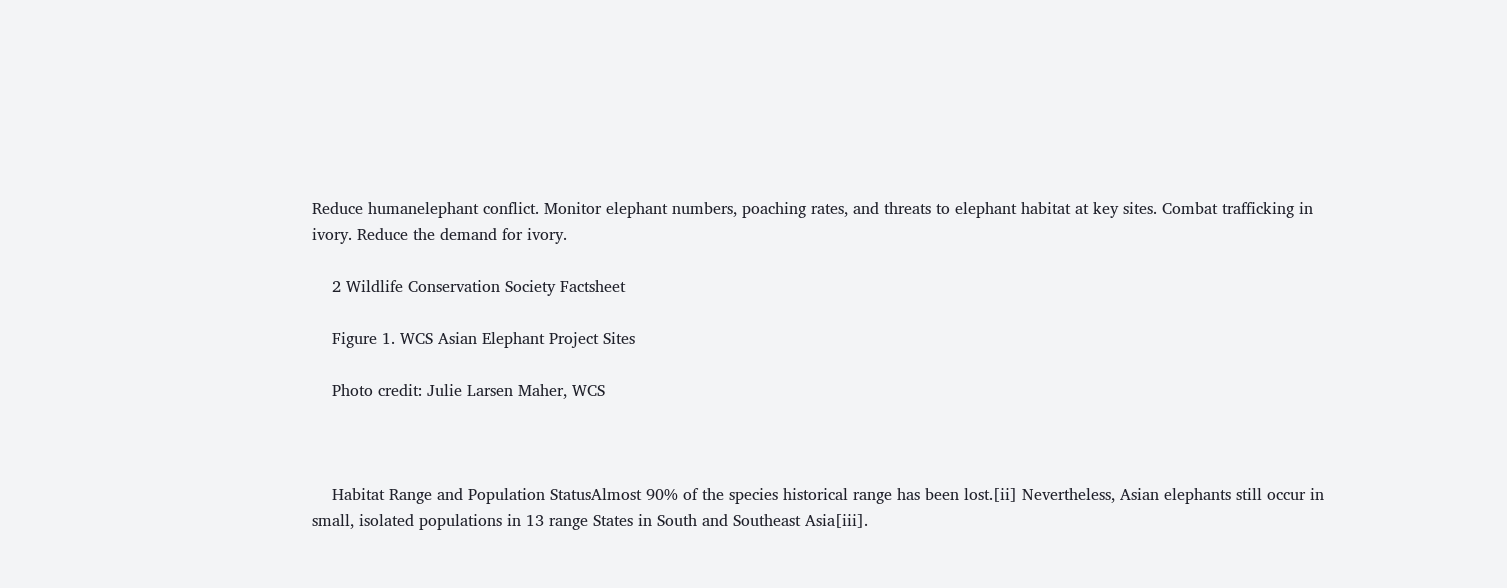Reduce humanelephant conflict. Monitor elephant numbers, poaching rates, and threats to elephant habitat at key sites. Combat trafficking in ivory. Reduce the demand for ivory.

    2 Wildlife Conservation Society Factsheet

    Figure 1. WCS Asian Elephant Project Sites

    Photo credit: Julie Larsen Maher, WCS



    Habitat Range and Population StatusAlmost 90% of the species historical range has been lost.[ii] Nevertheless, Asian elephants still occur in small, isolated populations in 13 range States in South and Southeast Asia[iii].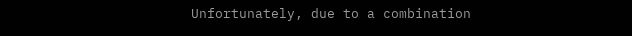Unfortunately, due to a combination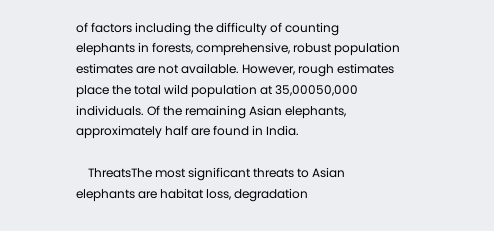of factors including the difficulty of counting elephants in forests, comprehensive, robust population estimates are not available. However, rough estimates place the total wild population at 35,00050,000 individuals. Of the remaining Asian elephants, approximately half are found in India.

    ThreatsThe most significant threats to Asian elephants are habitat loss, degradation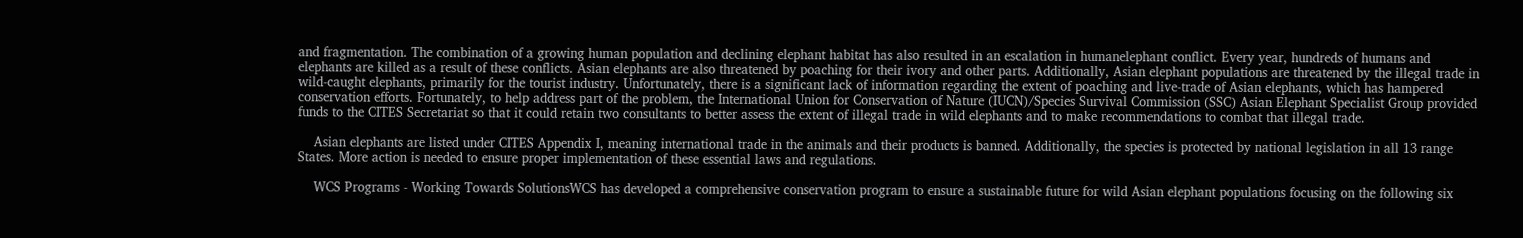and fragmentation. The combination of a growing human population and declining elephant habitat has also resulted in an escalation in humanelephant conflict. Every year, hundreds of humans and elephants are killed as a result of these conflicts. Asian elephants are also threatened by poaching for their ivory and other parts. Additionally, Asian elephant populations are threatened by the illegal trade in wild-caught elephants, primarily for the tourist industry. Unfortunately, there is a significant lack of information regarding the extent of poaching and live-trade of Asian elephants, which has hampered conservation efforts. Fortunately, to help address part of the problem, the International Union for Conservation of Nature (IUCN)/Species Survival Commission (SSC) Asian Elephant Specialist Group provided funds to the CITES Secretariat so that it could retain two consultants to better assess the extent of illegal trade in wild elephants and to make recommendations to combat that illegal trade.

    Asian elephants are listed under CITES Appendix I, meaning international trade in the animals and their products is banned. Additionally, the species is protected by national legislation in all 13 range States. More action is needed to ensure proper implementation of these essential laws and regulations.

    WCS Programs - Working Towards SolutionsWCS has developed a comprehensive conservation program to ensure a sustainable future for wild Asian elephant populations focusing on the following six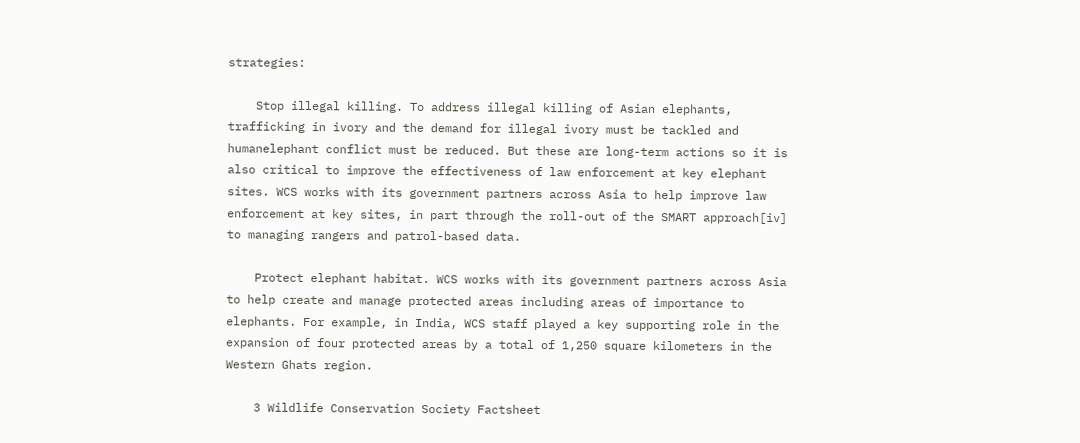strategies:

    Stop illegal killing. To address illegal killing of Asian elephants, trafficking in ivory and the demand for illegal ivory must be tackled and humanelephant conflict must be reduced. But these are long-term actions so it is also critical to improve the effectiveness of law enforcement at key elephant sites. WCS works with its government partners across Asia to help improve law enforcement at key sites, in part through the roll-out of the SMART approach[iv] to managing rangers and patrol-based data.

    Protect elephant habitat. WCS works with its government partners across Asia to help create and manage protected areas including areas of importance to elephants. For example, in India, WCS staff played a key supporting role in the expansion of four protected areas by a total of 1,250 square kilometers in the Western Ghats region.

    3 Wildlife Conservation Society Factsheet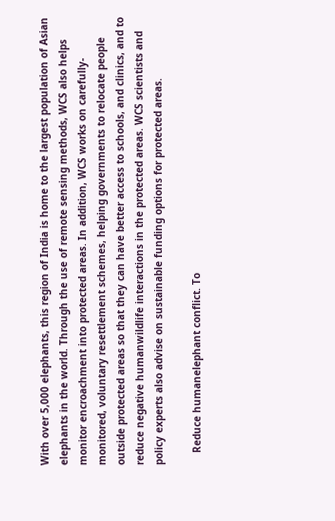With over 5,000 elephants, this region of India is home to the largest population of Asian elephants in the world. Through the use of remote sensing methods, WCS also helps monitor encroachment into protected areas. In addition, WCS works on carefully-monitored, voluntary resettlement schemes, helping governments to relocate people outside protected areas so that they can have better access to schools, and clinics, and to reduce negative humanwildlife interactions in the protected areas. WCS scientists and policy experts also advise on sustainable funding options for protected areas.

    Reduce humanelephant conflict. To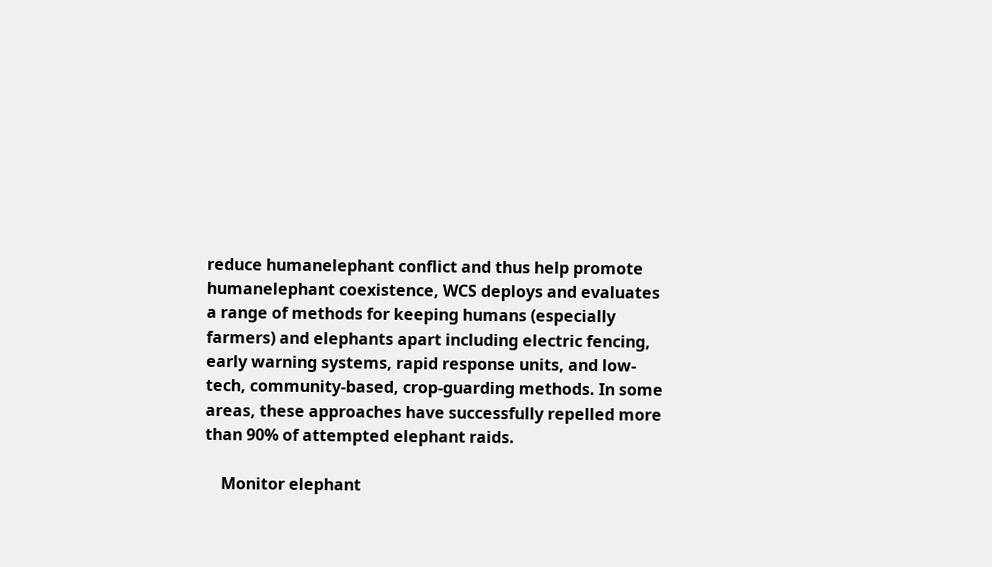reduce humanelephant conflict and thus help promote humanelephant coexistence, WCS deploys and evaluates a range of methods for keeping humans (especially farmers) and elephants apart including electric fencing, early warning systems, rapid response units, and low-tech, community-based, crop-guarding methods. In some areas, these approaches have successfully repelled more than 90% of attempted elephant raids.

    Monitor elephant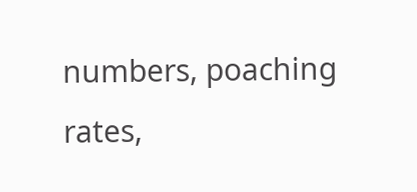numbers, poaching rates,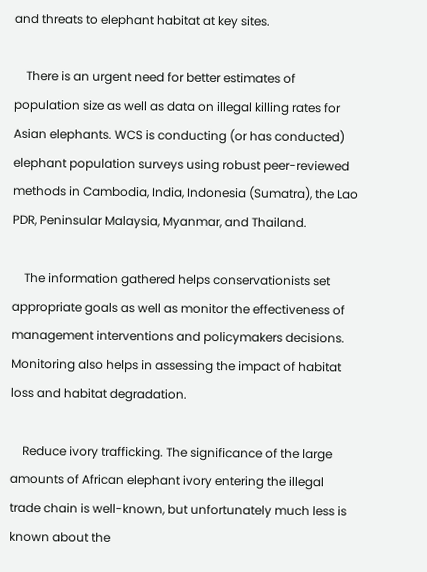and threats to elephant habitat at key sites.

    There is an urgent need for better estimates of population size as well as data on illegal killing rates for Asian elephants. WCS is conducting (or has conducted) elephant population surveys using robust peer-reviewed methods in Cambodia, India, Indonesia (Sumatra), the Lao PDR, Peninsular Malaysia, Myanmar, and Thailand.

    The information gathered helps conservationists set appropriate goals as well as monitor the effectiveness of management interventions and policymakers decisions. Monitoring also helps in assessing the impact of habitat loss and habitat degradation.

    Reduce ivory trafficking. The significance of the large amounts of African elephant ivory entering the illegal trade chain is well-known, but unfortunately much less is known about the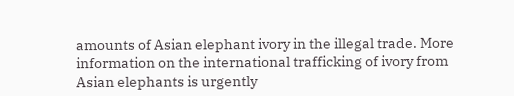amounts of Asian elephant ivory in the illegal trade. More information on the international trafficking of ivory from Asian elephants is urgently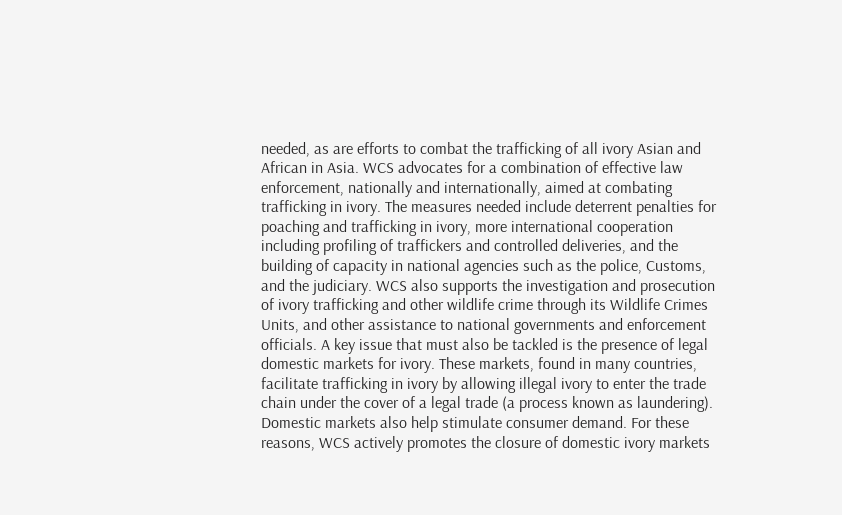needed, as are efforts to combat the trafficking of all ivory Asian and African in Asia. WCS advocates for a combination of effective law enforcement, nationally and internationally, aimed at combating trafficking in ivory. The measures needed include deterrent penalties for poaching and trafficking in ivory, more international cooperation including profiling of traffickers and controlled deliveries, and the building of capacity in national agencies such as the police, Customs, and the judiciary. WCS also supports the investigation and prosecution of ivory trafficking and other wildlife crime through its Wildlife Crimes Units, and other assistance to national governments and enforcement officials. A key issue that must also be tackled is the presence of legal domestic markets for ivory. These markets, found in many countries, facilitate trafficking in ivory by allowing illegal ivory to enter the trade chain under the cover of a legal trade (a process known as laundering). Domestic markets also help stimulate consumer demand. For these reasons, WCS actively promotes the closure of domestic ivory markets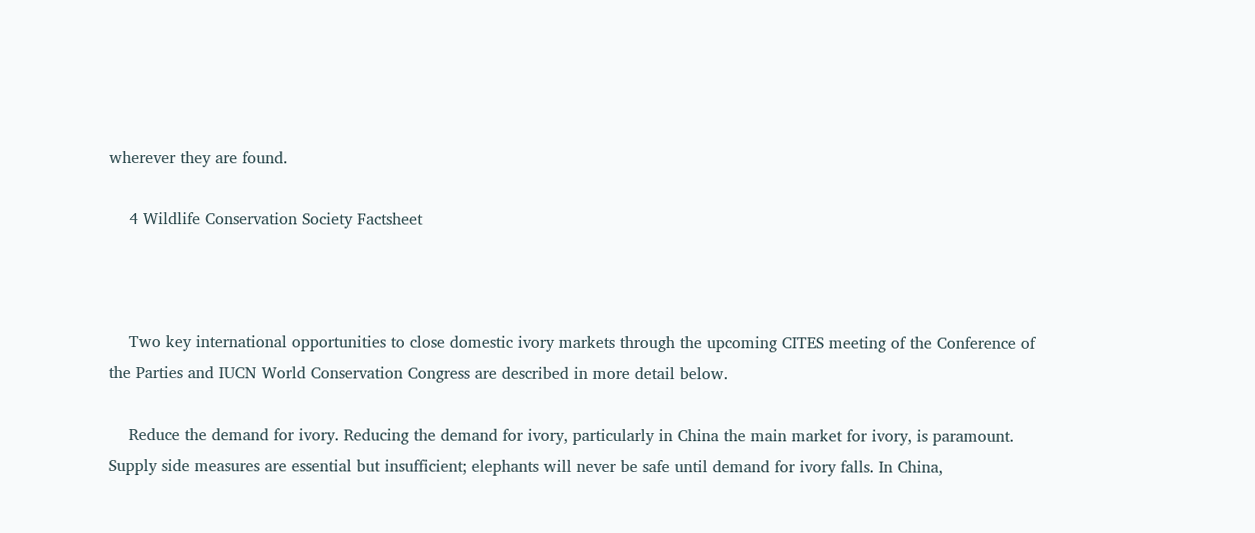wherever they are found.

    4 Wildlife Conservation Society Factsheet



    Two key international opportunities to close domestic ivory markets through the upcoming CITES meeting of the Conference of the Parties and IUCN World Conservation Congress are described in more detail below.

    Reduce the demand for ivory. Reducing the demand for ivory, particularly in China the main market for ivory, is paramount. Supply side measures are essential but insufficient; elephants will never be safe until demand for ivory falls. In China,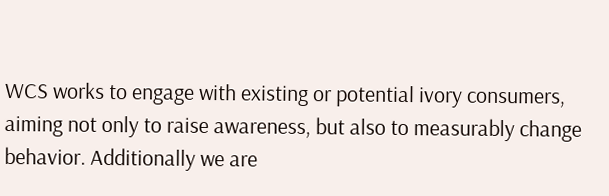WCS works to engage with existing or potential ivory consumers, aiming not only to raise awareness, but also to measurably change behavior. Additionally we are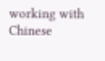working with Chinese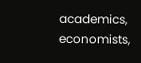academics, economists,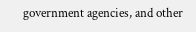government agencies, and other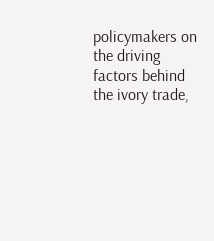policymakers on the driving factors behind the ivory trade,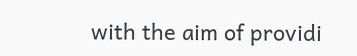with the aim of providi